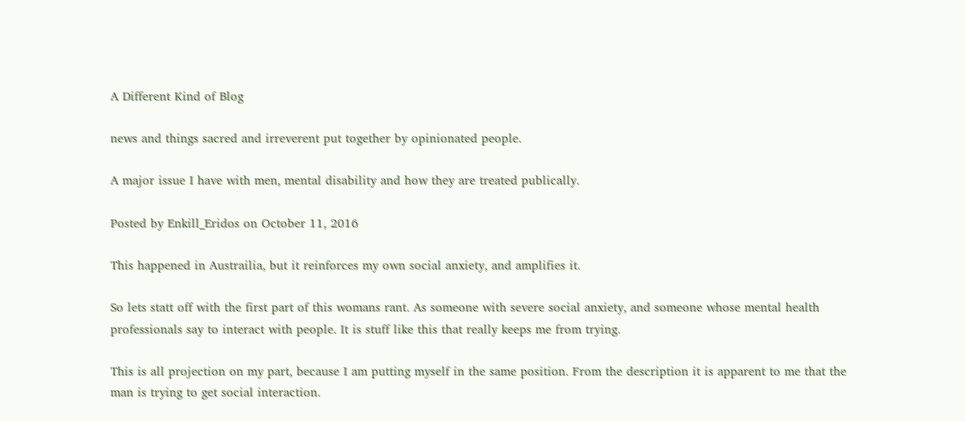A Different Kind of Blog

news and things sacred and irreverent put together by opinionated people.

A major issue I have with men, mental disability and how they are treated publically.

Posted by Enkill_Eridos on October 11, 2016

This happened in Austrailia, but it reinforces my own social anxiety, and amplifies it.

So lets statt off with the first part of this womans rant. As someone with severe social anxiety, and someone whose mental health professionals say to interact with people. It is stuff like this that really keeps me from trying.

This is all projection on my part, because I am putting myself in the same position. From the description it is apparent to me that the man is trying to get social interaction.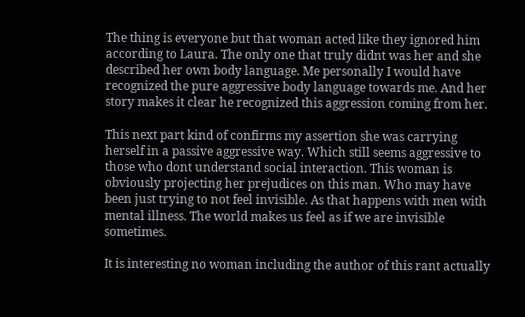The thing is everyone but that woman acted like they ignored him according to Laura. The only one that truly didnt was her and she described her own body language. Me personally I would have recognized the pure aggressive body language towards me. And her story makes it clear he recognized this aggression coming from her.

This next part kind of confirms my assertion she was carrying herself in a passive aggressive way. Which still seems aggressive to those who dont understand social interaction. This woman is obviously projecting her prejudices on this man. Who may have been just trying to not feel invisible. As that happens with men with mental illness. The world makes us feel as if we are invisible sometimes.

It is interesting no woman including the author of this rant actually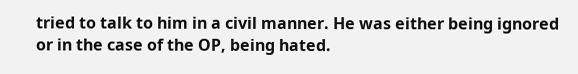tried to talk to him in a civil manner. He was either being ignored or in the case of the OP, being hated.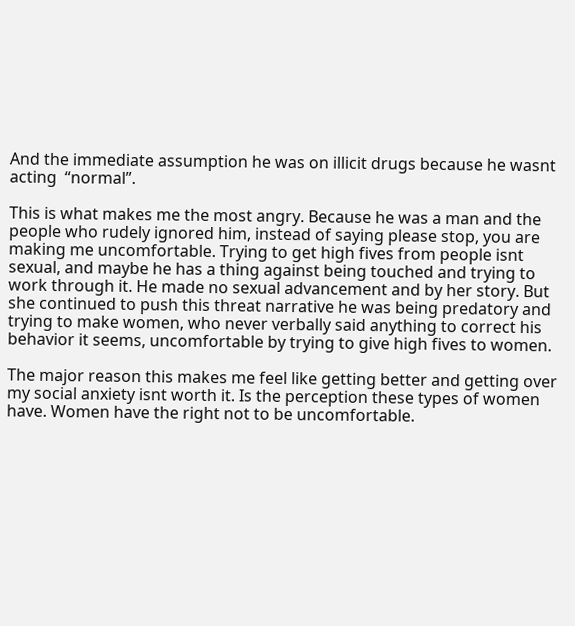And the immediate assumption he was on illicit drugs because he wasnt acting  “normal”.

This is what makes me the most angry. Because he was a man and the people who rudely ignored him, instead of saying please stop, you are making me uncomfortable. Trying to get high fives from people isnt sexual, and maybe he has a thing against being touched and trying to work through it. He made no sexual advancement and by her story. But she continued to push this threat narrative he was being predatory and trying to make women, who never verbally said anything to correct his behavior it seems, uncomfortable by trying to give high fives to women.

The major reason this makes me feel like getting better and getting over my social anxiety isnt worth it. Is the perception these types of women have. Women have the right not to be uncomfortable.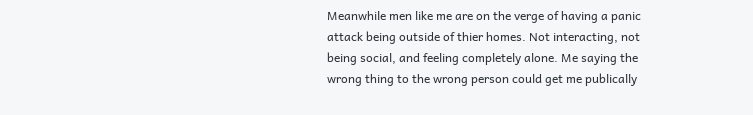Meanwhile men like me are on the verge of having a panic attack being outside of thier homes. Not interacting, not being social, and feeling completely alone. Me saying the wrong thing to the wrong person could get me publically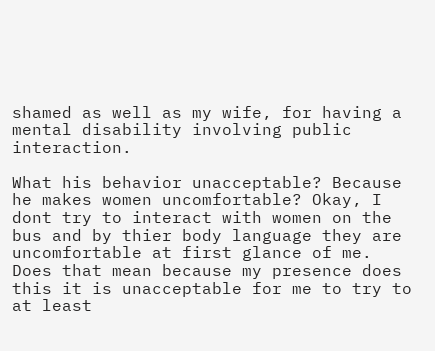shamed as well as my wife, for having a mental disability involving public interaction.

What his behavior unacceptable? Because he makes women uncomfortable? Okay, I dont try to interact with women on the bus and by thier body language they are uncomfortable at first glance of me. Does that mean because my presence does this it is unacceptable for me to try to at least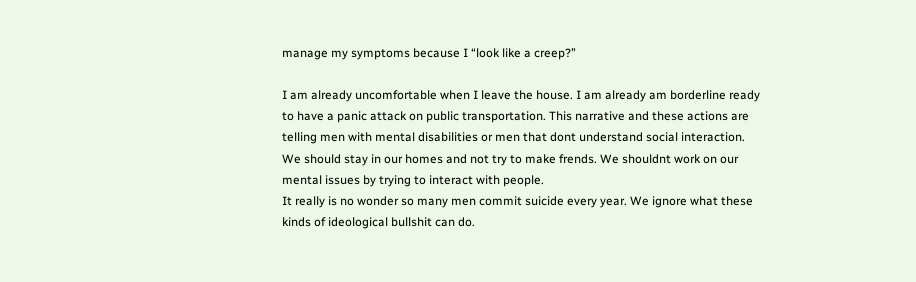manage my symptoms because I “look like a creep?”

I am already uncomfortable when I leave the house. I am already am borderline ready to have a panic attack on public transportation. This narrative and these actions are telling men with mental disabilities or men that dont understand social interaction. We should stay in our homes and not try to make frends. We shouldnt work on our mental issues by trying to interact with people.
It really is no wonder so many men commit suicide every year. We ignore what these kinds of ideological bullshit can do.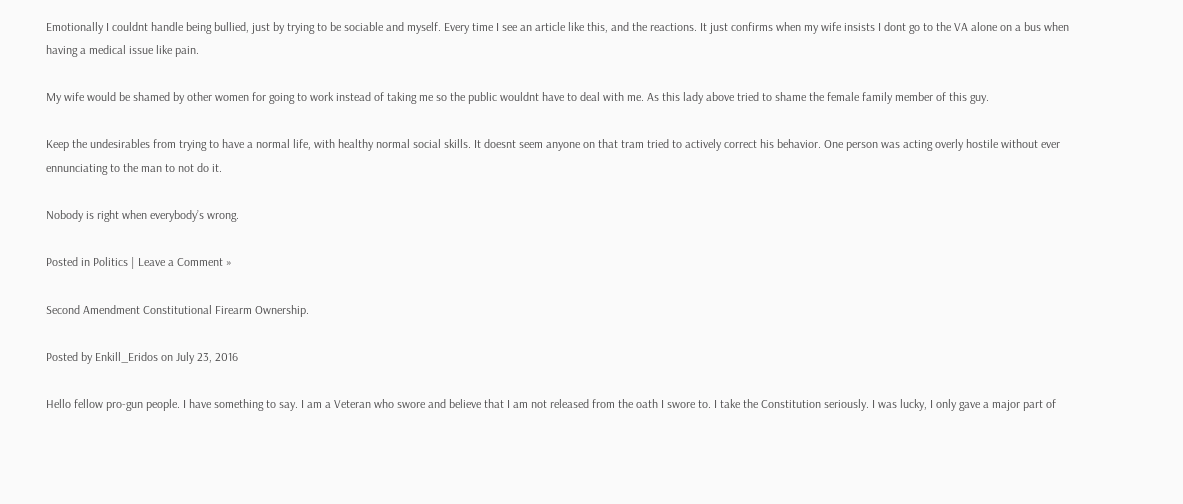Emotionally I couldnt handle being bullied, just by trying to be sociable and myself. Every time I see an article like this, and the reactions. It just confirms when my wife insists I dont go to the VA alone on a bus when having a medical issue like pain.

My wife would be shamed by other women for going to work instead of taking me so the public wouldnt have to deal with me. As this lady above tried to shame the female family member of this guy.

Keep the undesirables from trying to have a normal life, with healthy normal social skills. It doesnt seem anyone on that tram tried to actively correct his behavior. One person was acting overly hostile without ever ennunciating to the man to not do it.

Nobody is right when everybody’s wrong.

Posted in Politics | Leave a Comment »

Second Amendment Constitutional Firearm Ownership.

Posted by Enkill_Eridos on July 23, 2016

Hello fellow pro-gun people. I have something to say. I am a Veteran who swore and believe that I am not released from the oath I swore to. I take the Constitution seriously. I was lucky, I only gave a major part of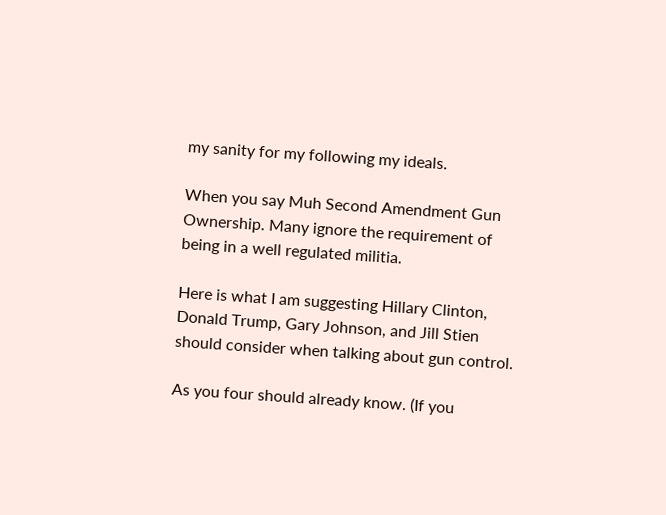my sanity for my following my ideals.

When you say Muh Second Amendment Gun Ownership. Many ignore the requirement of being in a well regulated militia.

Here is what I am suggesting Hillary Clinton, Donald Trump, Gary Johnson, and Jill Stien should consider when talking about gun control.

As you four should already know. (If you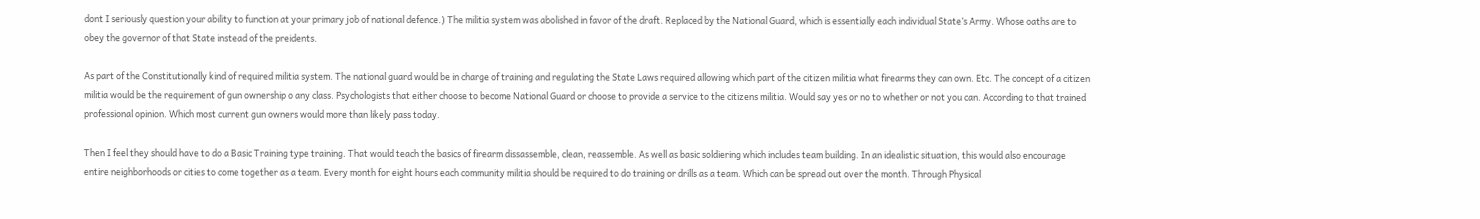dont I seriously question your ability to function at your primary job of national defence.) The militia system was abolished in favor of the draft. Replaced by the National Guard, which is essentially each individual State’s Army. Whose oaths are to obey the governor of that State instead of the preidents.

As part of the Constitutionally kind of required militia system. The national guard would be in charge of training and regulating the State Laws required allowing which part of the citizen militia what firearms they can own. Etc. The concept of a citizen militia would be the requirement of gun ownership o any class. Psychologists that either choose to become National Guard or choose to provide a service to the citizens militia. Would say yes or no to whether or not you can. According to that trained professional opinion. Which most current gun owners would more than likely pass today.

Then I feel they should have to do a Basic Training type training. That would teach the basics of firearm dissassemble, clean, reassemble. As well as basic soldiering which includes team building. In an idealistic situation, this would also encourage entire neighborhoods or cities to come together as a team. Every month for eight hours each community militia should be required to do training or drills as a team. Which can be spread out over the month. Through Physical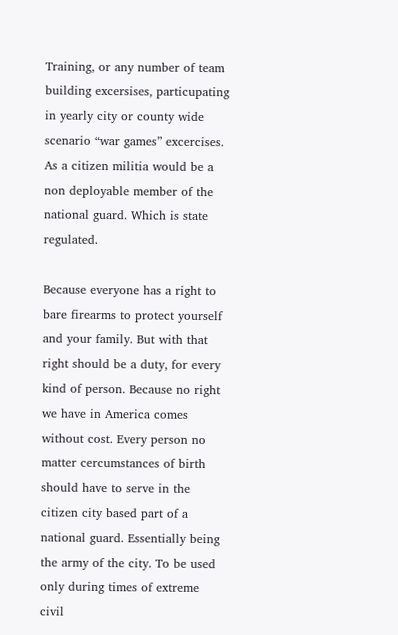Training, or any number of team building excersises, particupating in yearly city or county wide scenario “war games” excercises. As a citizen militia would be a non deployable member of the national guard. Which is state regulated.

Because everyone has a right to bare firearms to protect yourself and your family. But with that right should be a duty, for every kind of person. Because no right we have in America comes without cost. Every person no matter cercumstances of birth should have to serve in the citizen city based part of a national guard. Essentially being the army of the city. To be used only during times of extreme civil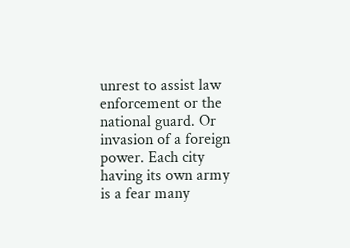unrest to assist law enforcement or the national guard. Or invasion of a foreign power. Each city having its own army is a fear many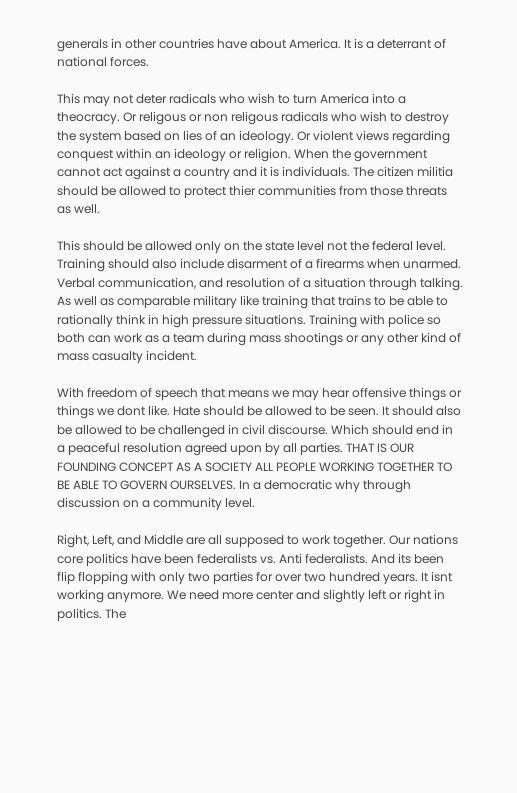generals in other countries have about America. It is a deterrant of national forces.

This may not deter radicals who wish to turn America into a theocracy. Or religous or non religous radicals who wish to destroy the system based on lies of an ideology. Or violent views regarding conquest within an ideology or religion. When the government cannot act against a country and it is individuals. The citizen militia should be allowed to protect thier communities from those threats as well.

This should be allowed only on the state level not the federal level. Training should also include disarment of a firearms when unarmed. Verbal communication, and resolution of a situation through talking. As well as comparable military like training that trains to be able to rationally think in high pressure situations. Training with police so both can work as a team during mass shootings or any other kind of mass casualty incident.

With freedom of speech that means we may hear offensive things or things we dont like. Hate should be allowed to be seen. It should also be allowed to be challenged in civil discourse. Which should end in a peaceful resolution agreed upon by all parties. THAT IS OUR FOUNDING CONCEPT AS A SOCIETY ALL PEOPLE WORKING TOGETHER TO BE ABLE TO GOVERN OURSELVES. In a democratic why through discussion on a community level.

Right, Left, and Middle are all supposed to work together. Our nations core politics have been federalists vs. Anti federalists. And its been flip flopping with only two parties for over two hundred years. It isnt working anymore. We need more center and slightly left or right in politics. The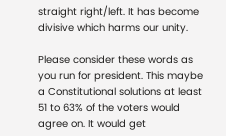straight right/left. It has become divisive which harms our unity.

Please consider these words as you run for president. This maybe a Constitutional solutions at least 51 to 63% of the voters would agree on. It would get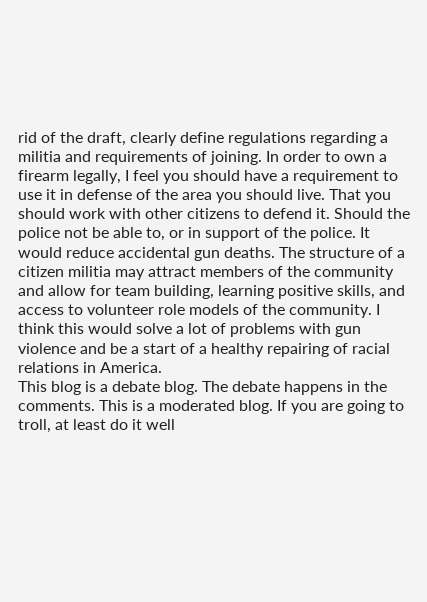rid of the draft, clearly define regulations regarding a militia and requirements of joining. In order to own a firearm legally, I feel you should have a requirement to use it in defense of the area you should live. That you should work with other citizens to defend it. Should the police not be able to, or in support of the police. It would reduce accidental gun deaths. The structure of a citizen militia may attract members of the community and allow for team building, learning positive skills, and access to volunteer role models of the community. I think this would solve a lot of problems with gun violence and be a start of a healthy repairing of racial relations in America.
This blog is a debate blog. The debate happens in the comments. This is a moderated blog. If you are going to troll, at least do it well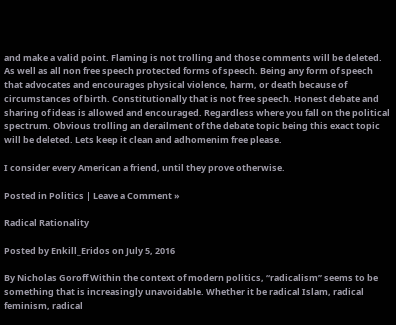and make a valid point. Flaming is not trolling and those comments will be deleted. As well as all non free speech protected forms of speech. Being any form of speech that advocates and encourages physical violence, harm, or death because of circumstances of birth. Constitutionally that is not free speech. Honest debate and sharing of ideas is allowed and encouraged. Regardless where you fall on the political spectrum. Obvious trolling an derailment of the debate topic being this exact topic will be deleted. Lets keep it clean and adhomenim free please.

I consider every American a friend, until they prove otherwise.

Posted in Politics | Leave a Comment »

Radical Rationality

Posted by Enkill_Eridos on July 5, 2016

By Nicholas Goroff Within the context of modern politics, “radicalism” seems to be something that is increasingly unavoidable. Whether it be radical Islam, radical feminism, radical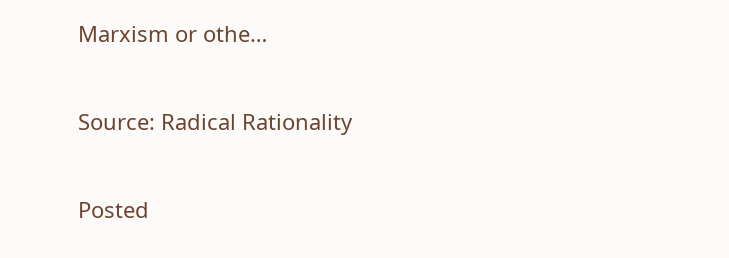Marxism or othe…

Source: Radical Rationality

Posted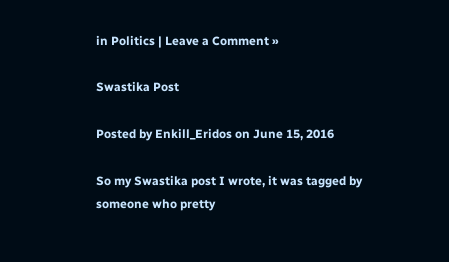in Politics | Leave a Comment »

Swastika Post

Posted by Enkill_Eridos on June 15, 2016

So my Swastika post I wrote, it was tagged by someone who pretty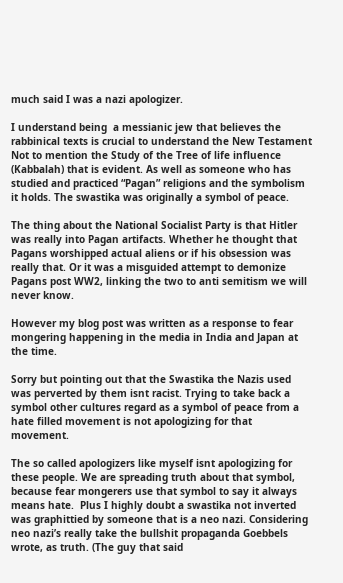much said I was a nazi apologizer.

I understand being  a messianic jew that believes the rabbinical texts is crucial to understand the New Testament  Not to mention the Study of the Tree of life influence (Kabbalah) that is evident. As well as someone who has studied and practiced “Pagan” religions and the symbolism it holds. The swastika was originally a symbol of peace.

The thing about the National Socialist Party is that Hitler was really into Pagan artifacts. Whether he thought that Pagans worshipped actual aliens or if his obsession was really that. Or it was a misguided attempt to demonize Pagans post WW2, linking the two to anti semitism we will never know.

However my blog post was written as a response to fear mongering happening in the media in India and Japan at the time.

Sorry but pointing out that the Swastika the Nazis used was perverted by them isnt racist. Trying to take back a symbol other cultures regard as a symbol of peace from a hate filled movement is not apologizing for that movement.

The so called apologizers like myself isnt apologizing for these people. We are spreading truth about that symbol, because fear mongerers use that symbol to say it always means hate.  Plus I highly doubt a swastika not inverted was graphittied by someone that is a neo nazi. Considering neo nazi’s really take the bullshit propaganda Goebbels wrote, as truth. (The guy that said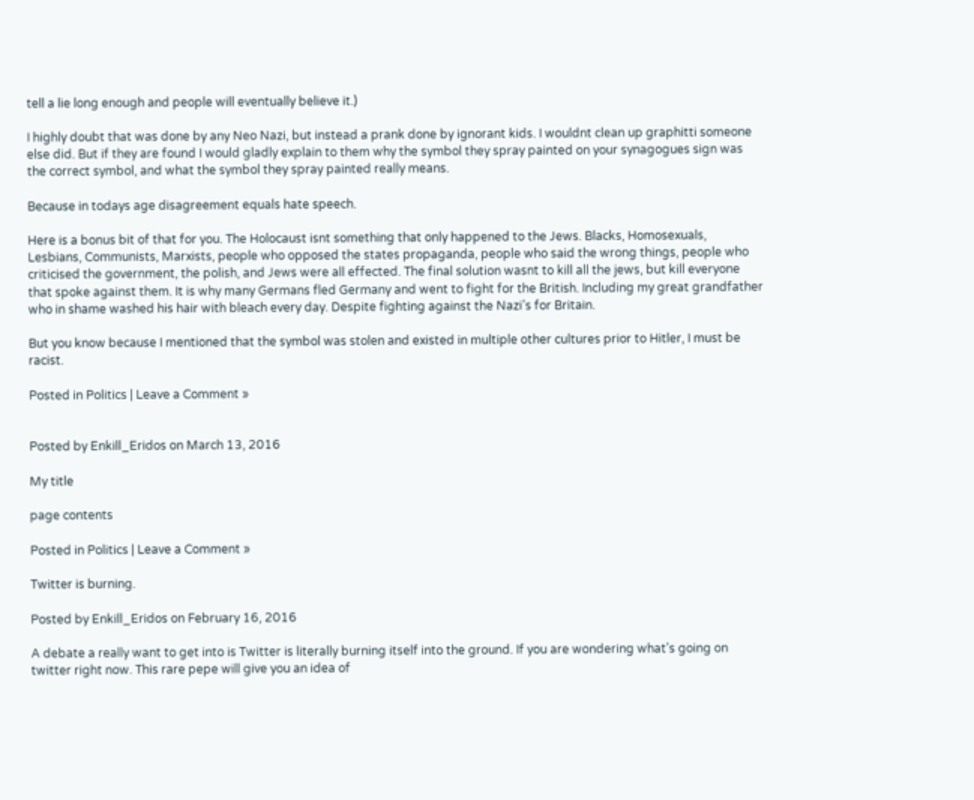tell a lie long enough and people will eventually believe it.)

I highly doubt that was done by any Neo Nazi, but instead a prank done by ignorant kids. I wouldnt clean up graphitti someone else did. But if they are found I would gladly explain to them why the symbol they spray painted on your synagogues sign was the correct symbol, and what the symbol they spray painted really means.

Because in todays age disagreement equals hate speech.

Here is a bonus bit of that for you. The Holocaust isnt something that only happened to the Jews. Blacks, Homosexuals, Lesbians, Communists, Marxists, people who opposed the states propaganda, people who said the wrong things, people who criticised the government, the polish, and Jews were all effected. The final solution wasnt to kill all the jews, but kill everyone that spoke against them. It is why many Germans fled Germany and went to fight for the British. Including my great grandfather who in shame washed his hair with bleach every day. Despite fighting against the Nazi’s for Britain.

But you know because I mentioned that the symbol was stolen and existed in multiple other cultures prior to Hitler, I must be racist.

Posted in Politics | Leave a Comment »


Posted by Enkill_Eridos on March 13, 2016

My title

page contents

Posted in Politics | Leave a Comment »

Twitter is burning.

Posted by Enkill_Eridos on February 16, 2016

A debate a really want to get into is Twitter is literally burning itself into the ground. If you are wondering what’s going on twitter right now. This rare pepe will give you an idea of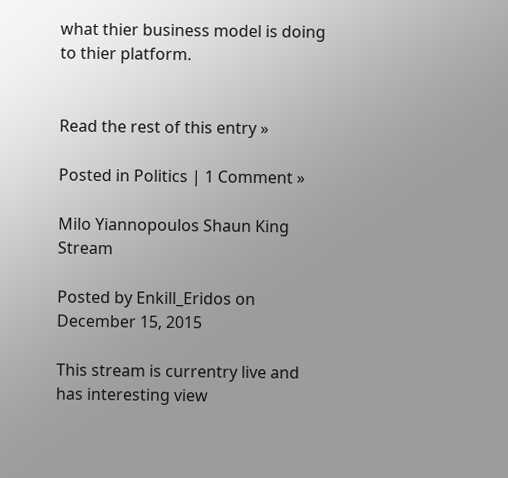what thier business model is doing to thier platform.


Read the rest of this entry »

Posted in Politics | 1 Comment »

Milo Yiannopoulos Shaun King Stream

Posted by Enkill_Eridos on December 15, 2015

This stream is currentry live and has interesting view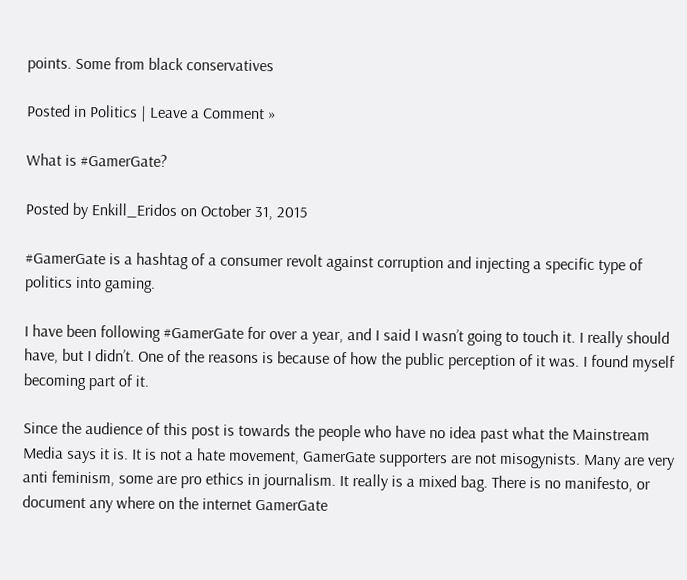points. Some from black conservatives

Posted in Politics | Leave a Comment »

What is #GamerGate?

Posted by Enkill_Eridos on October 31, 2015

#GamerGate is a hashtag of a consumer revolt against corruption and injecting a specific type of politics into gaming.

I have been following #GamerGate for over a year, and I said I wasn’t going to touch it. I really should have, but I didn’t. One of the reasons is because of how the public perception of it was. I found myself becoming part of it.

Since the audience of this post is towards the people who have no idea past what the Mainstream Media says it is. It is not a hate movement, GamerGate supporters are not misogynists. Many are very anti feminism, some are pro ethics in journalism. It really is a mixed bag. There is no manifesto, or document any where on the internet GamerGate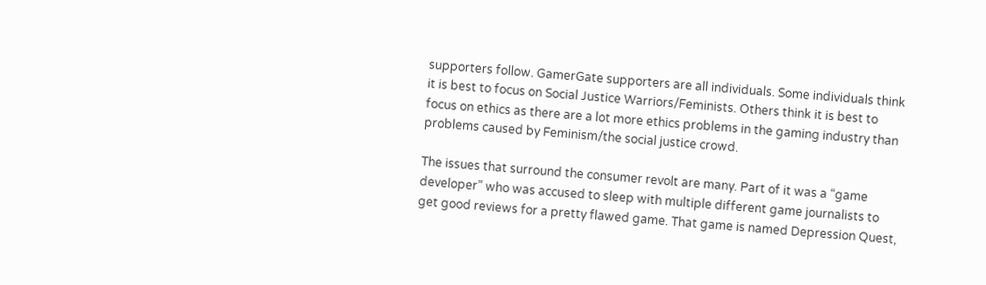supporters follow. GamerGate supporters are all individuals. Some individuals think it is best to focus on Social Justice Warriors/Feminists. Others think it is best to focus on ethics as there are a lot more ethics problems in the gaming industry than problems caused by Feminism/the social justice crowd.

The issues that surround the consumer revolt are many. Part of it was a “game developer” who was accused to sleep with multiple different game journalists to get good reviews for a pretty flawed game. That game is named Depression Quest,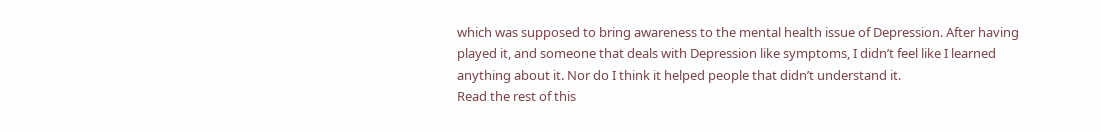which was supposed to bring awareness to the mental health issue of Depression. After having played it, and someone that deals with Depression like symptoms, I didn’t feel like I learned anything about it. Nor do I think it helped people that didn’t understand it.
Read the rest of this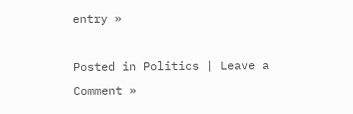entry »

Posted in Politics | Leave a Comment »